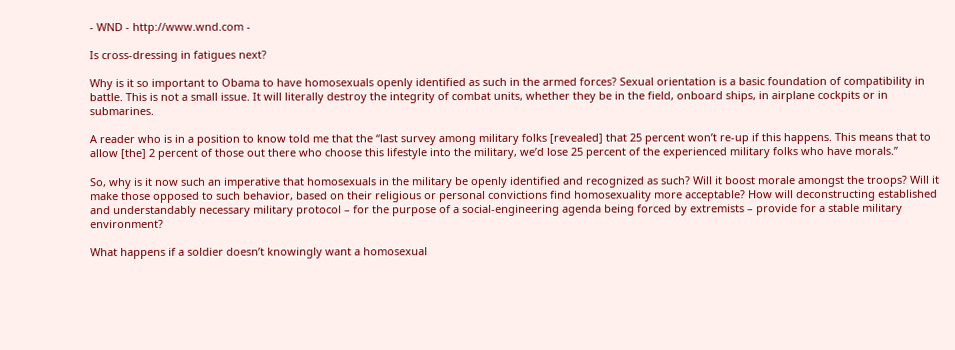- WND - http://www.wnd.com -

Is cross-dressing in fatigues next?

Why is it so important to Obama to have homosexuals openly identified as such in the armed forces? Sexual orientation is a basic foundation of compatibility in battle. This is not a small issue. It will literally destroy the integrity of combat units, whether they be in the field, onboard ships, in airplane cockpits or in submarines.

A reader who is in a position to know told me that the “last survey among military folks [revealed] that 25 percent won’t re-up if this happens. This means that to allow [the] 2 percent of those out there who choose this lifestyle into the military, we’d lose 25 percent of the experienced military folks who have morals.”

So, why is it now such an imperative that homosexuals in the military be openly identified and recognized as such? Will it boost morale amongst the troops? Will it make those opposed to such behavior, based on their religious or personal convictions find homosexuality more acceptable? How will deconstructing established and understandably necessary military protocol – for the purpose of a social-engineering agenda being forced by extremists – provide for a stable military environment?

What happens if a soldier doesn’t knowingly want a homosexual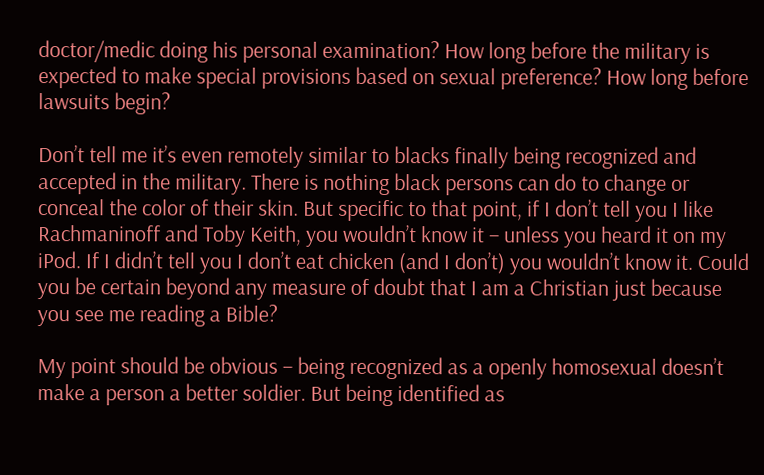doctor/medic doing his personal examination? How long before the military is expected to make special provisions based on sexual preference? How long before lawsuits begin?

Don’t tell me it’s even remotely similar to blacks finally being recognized and accepted in the military. There is nothing black persons can do to change or conceal the color of their skin. But specific to that point, if I don’t tell you I like Rachmaninoff and Toby Keith, you wouldn’t know it – unless you heard it on my iPod. If I didn’t tell you I don’t eat chicken (and I don’t) you wouldn’t know it. Could you be certain beyond any measure of doubt that I am a Christian just because you see me reading a Bible?

My point should be obvious – being recognized as a openly homosexual doesn’t make a person a better soldier. But being identified as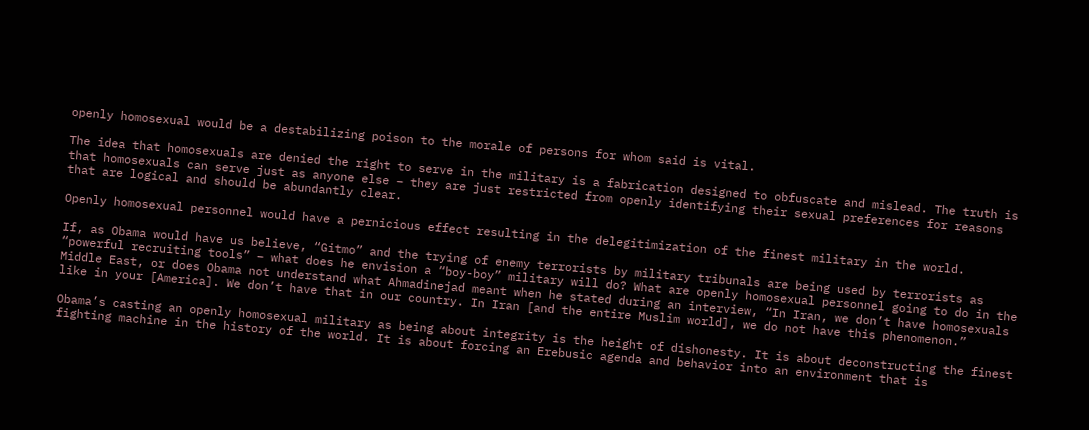openly homosexual would be a destabilizing poison to the morale of persons for whom said is vital.

The idea that homosexuals are denied the right to serve in the military is a fabrication designed to obfuscate and mislead. The truth is that homosexuals can serve just as anyone else – they are just restricted from openly identifying their sexual preferences for reasons that are logical and should be abundantly clear.

Openly homosexual personnel would have a pernicious effect resulting in the delegitimization of the finest military in the world.

If, as Obama would have us believe, “Gitmo” and the trying of enemy terrorists by military tribunals are being used by terrorists as “powerful recruiting tools” – what does he envision a “boy-boy” military will do? What are openly homosexual personnel going to do in the Middle East, or does Obama not understand what Ahmadinejad meant when he stated during an interview, “In Iran, we don’t have homosexuals like in your [America]. We don’t have that in our country. In Iran [and the entire Muslim world], we do not have this phenomenon.”

Obama’s casting an openly homosexual military as being about integrity is the height of dishonesty. It is about deconstructing the finest fighting machine in the history of the world. It is about forcing an Erebusic agenda and behavior into an environment that is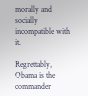morally and socially incompatible with it.

Regrettably, Obama is the commander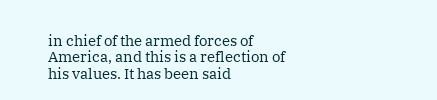in chief of the armed forces of America, and this is a reflection of his values. It has been said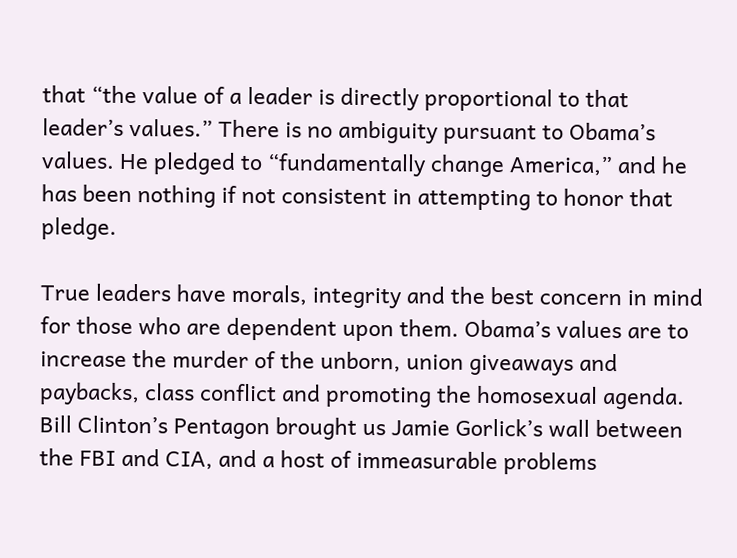that “the value of a leader is directly proportional to that leader’s values.” There is no ambiguity pursuant to Obama’s values. He pledged to “fundamentally change America,” and he has been nothing if not consistent in attempting to honor that pledge.

True leaders have morals, integrity and the best concern in mind for those who are dependent upon them. Obama’s values are to increase the murder of the unborn, union giveaways and paybacks, class conflict and promoting the homosexual agenda. Bill Clinton’s Pentagon brought us Jamie Gorlick’s wall between the FBI and CIA, and a host of immeasurable problems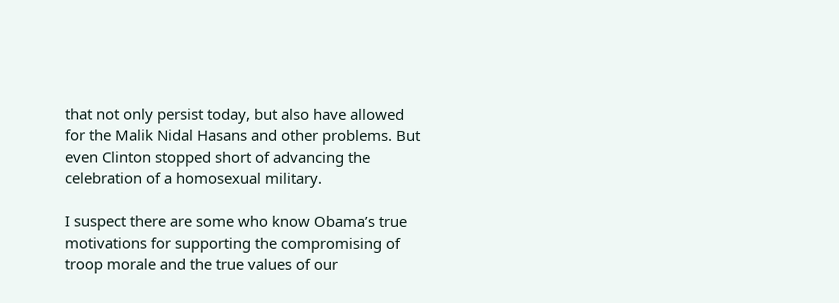that not only persist today, but also have allowed for the Malik Nidal Hasans and other problems. But even Clinton stopped short of advancing the celebration of a homosexual military.

I suspect there are some who know Obama’s true motivations for supporting the compromising of troop morale and the true values of our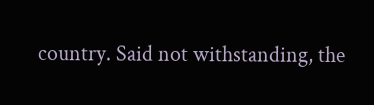country. Said not withstanding, the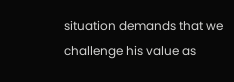situation demands that we challenge his value as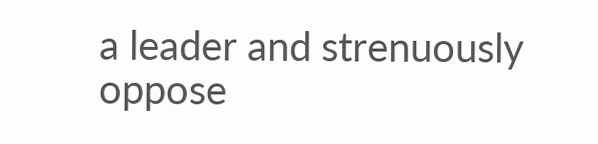a leader and strenuously oppose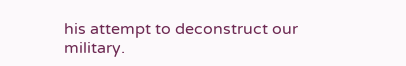his attempt to deconstruct our military.